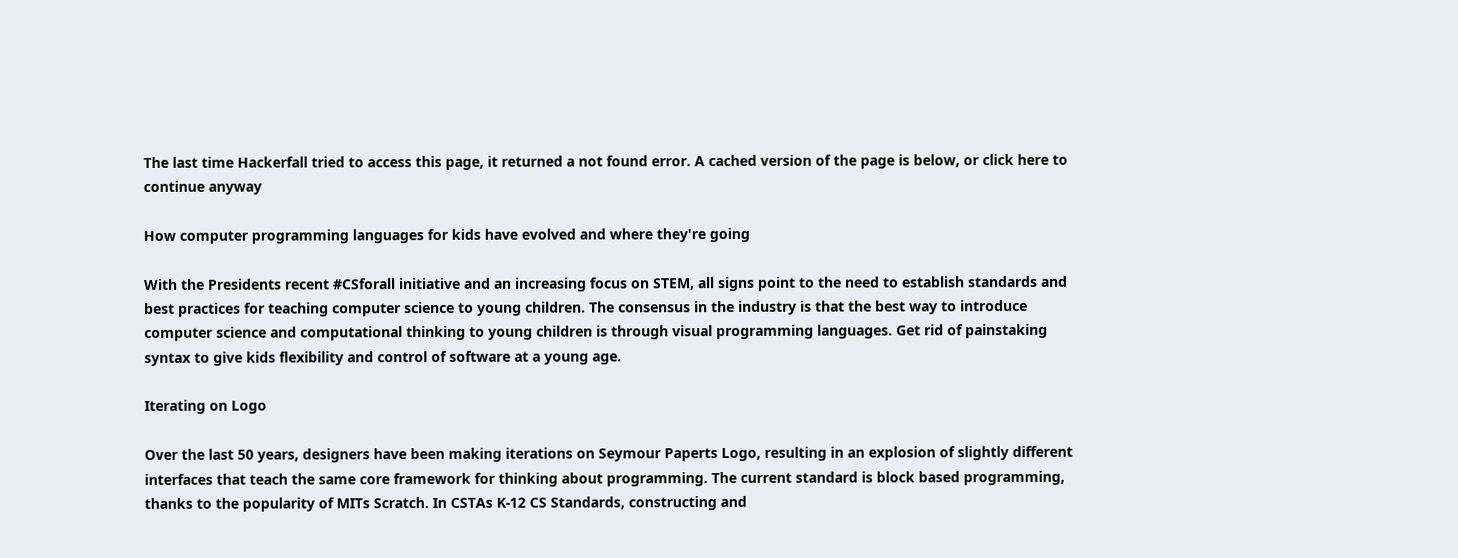The last time Hackerfall tried to access this page, it returned a not found error. A cached version of the page is below, or click here to continue anyway

How computer programming languages for kids have evolved and where they're going

With the Presidents recent #CSforall initiative and an increasing focus on STEM, all signs point to the need to establish standards and best practices for teaching computer science to young children. The consensus in the industry is that the best way to introduce computer science and computational thinking to young children is through visual programming languages. Get rid of painstaking syntax to give kids flexibility and control of software at a young age.

Iterating on Logo

Over the last 50 years, designers have been making iterations on Seymour Paperts Logo, resulting in an explosion of slightly different interfaces that teach the same core framework for thinking about programming. The current standard is block based programming, thanks to the popularity of MITs Scratch. In CSTAs K-12 CS Standards, constructing and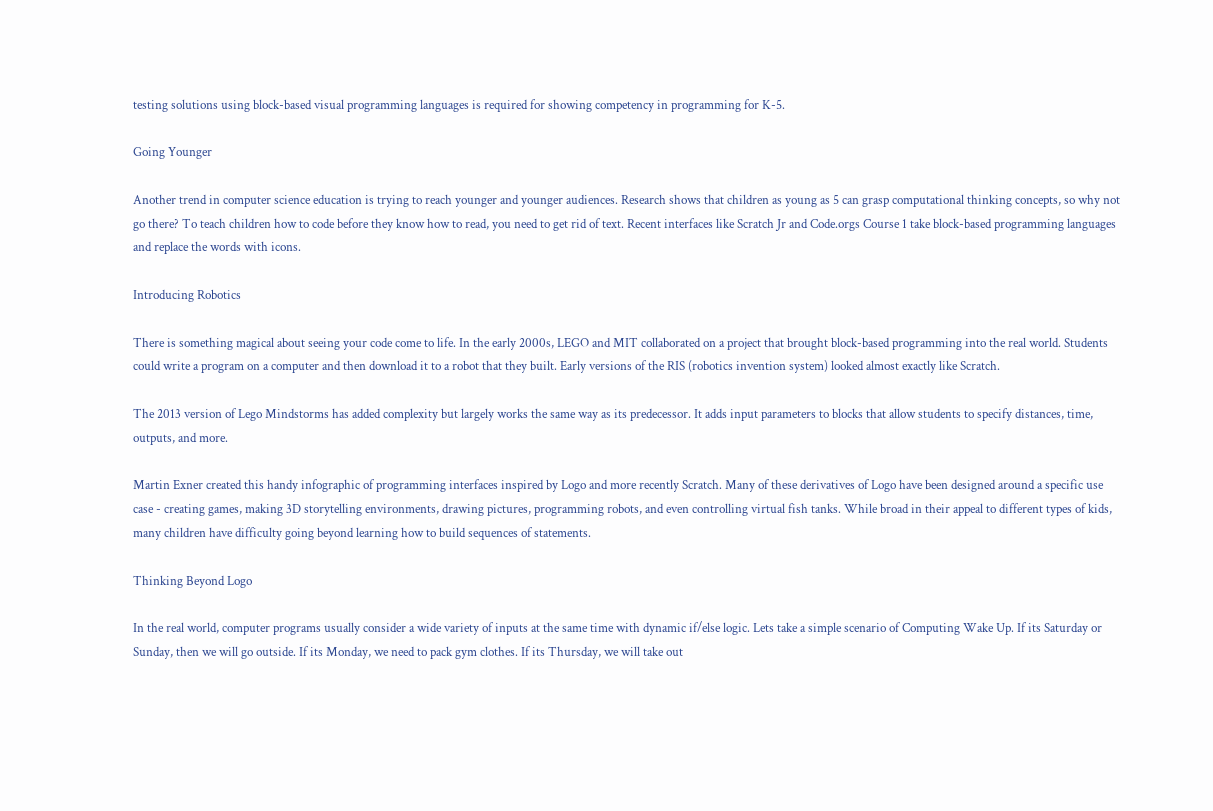testing solutions using block-based visual programming languages is required for showing competency in programming for K-5.

Going Younger

Another trend in computer science education is trying to reach younger and younger audiences. Research shows that children as young as 5 can grasp computational thinking concepts, so why not go there? To teach children how to code before they know how to read, you need to get rid of text. Recent interfaces like Scratch Jr and Code.orgs Course 1 take block-based programming languages and replace the words with icons.

Introducing Robotics

There is something magical about seeing your code come to life. In the early 2000s, LEGO and MIT collaborated on a project that brought block-based programming into the real world. Students could write a program on a computer and then download it to a robot that they built. Early versions of the RIS (robotics invention system) looked almost exactly like Scratch.

The 2013 version of Lego Mindstorms has added complexity but largely works the same way as its predecessor. It adds input parameters to blocks that allow students to specify distances, time, outputs, and more.

Martin Exner created this handy infographic of programming interfaces inspired by Logo and more recently Scratch. Many of these derivatives of Logo have been designed around a specific use case - creating games, making 3D storytelling environments, drawing pictures, programming robots, and even controlling virtual fish tanks. While broad in their appeal to different types of kids, many children have difficulty going beyond learning how to build sequences of statements.

Thinking Beyond Logo

In the real world, computer programs usually consider a wide variety of inputs at the same time with dynamic if/else logic. Lets take a simple scenario of Computing Wake Up. If its Saturday or Sunday, then we will go outside. If its Monday, we need to pack gym clothes. If its Thursday, we will take out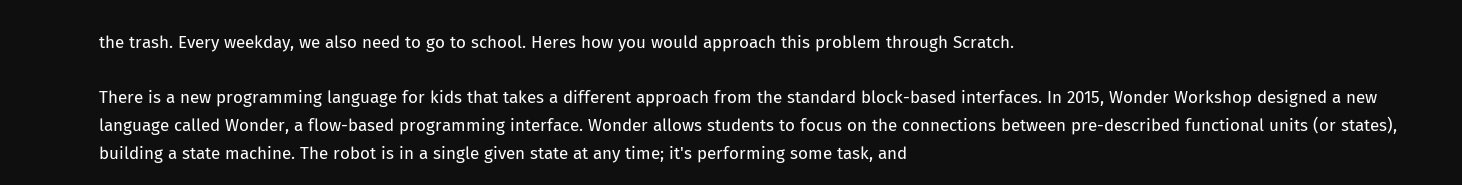the trash. Every weekday, we also need to go to school. Heres how you would approach this problem through Scratch.

There is a new programming language for kids that takes a different approach from the standard block-based interfaces. In 2015, Wonder Workshop designed a new language called Wonder, a flow-based programming interface. Wonder allows students to focus on the connections between pre-described functional units (or states), building a state machine. The robot is in a single given state at any time; it's performing some task, and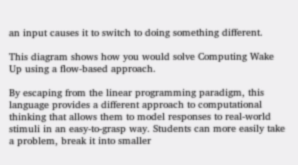an input causes it to switch to doing something different.

This diagram shows how you would solve Computing Wake Up using a flow-based approach.

By escaping from the linear programming paradigm, this language provides a different approach to computational thinking that allows them to model responses to real-world stimuli in an easy-to-grasp way. Students can more easily take a problem, break it into smaller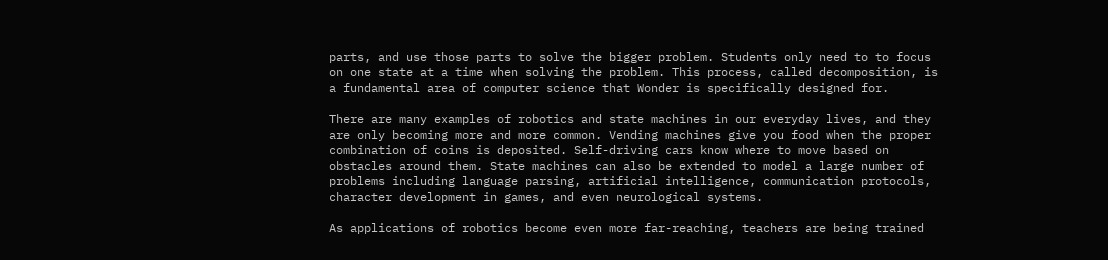parts, and use those parts to solve the bigger problem. Students only need to to focus on one state at a time when solving the problem. This process, called decomposition, is a fundamental area of computer science that Wonder is specifically designed for.

There are many examples of robotics and state machines in our everyday lives, and they are only becoming more and more common. Vending machines give you food when the proper combination of coins is deposited. Self-driving cars know where to move based on obstacles around them. State machines can also be extended to model a large number of problems including language parsing, artificial intelligence, communication protocols, character development in games, and even neurological systems.

As applications of robotics become even more far-reaching, teachers are being trained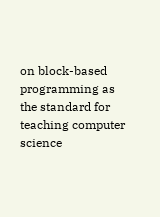on block-based programming as the standard for teaching computer science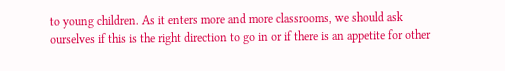to young children. As it enters more and more classrooms, we should ask ourselves if this is the right direction to go in or if there is an appetite for other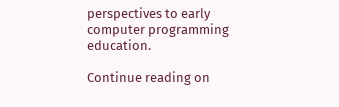perspectives to early computer programming education.

Continue reading on